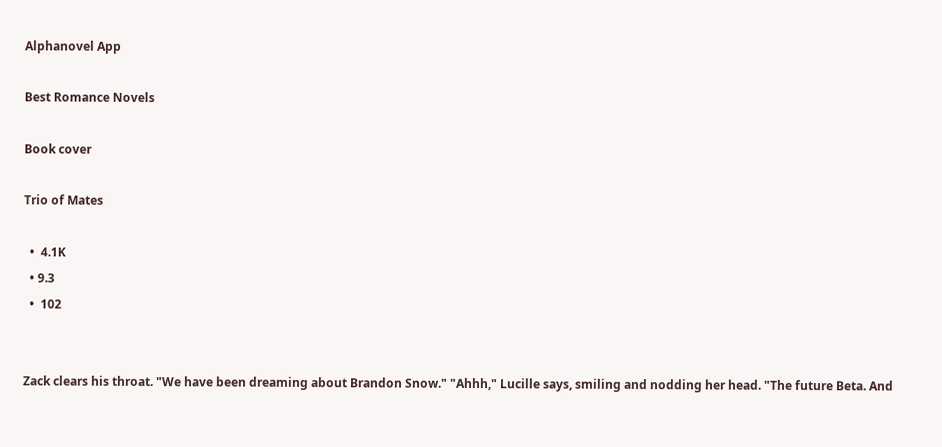Alphanovel App

Best Romance Novels

Book cover

Trio of Mates

  •  4.1K
  • 9.3
  •  102


Zack clears his throat. "We have been dreaming about Brandon Snow." "Ahhh," Lucille says, smiling and nodding her head. "The future Beta. And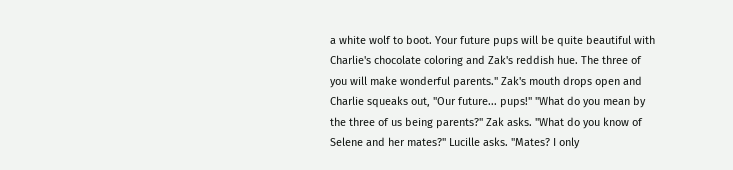a white wolf to boot. Your future pups will be quite beautiful with Charlie's chocolate coloring and Zak's reddish hue. The three of you will make wonderful parents." Zak's mouth drops open and Charlie squeaks out, "Our future... pups!" "What do you mean by the three of us being parents?" Zak asks. "What do you know of Selene and her mates?" Lucille asks. "Mates? I only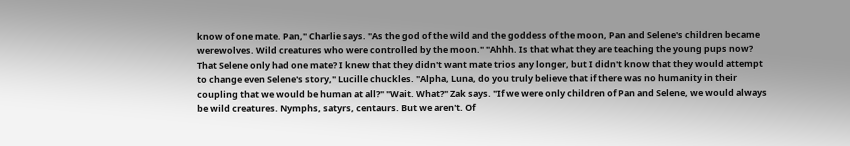know of one mate. Pan," Charlie says. "As the god of the wild and the goddess of the moon, Pan and Selene's children became werewolves. Wild creatures who were controlled by the moon." "Ahhh. Is that what they are teaching the young pups now? That Selene only had one mate? I knew that they didn't want mate trios any longer, but I didn't know that they would attempt to change even Selene's story," Lucille chuckles. "Alpha, Luna, do you truly believe that if there was no humanity in their coupling that we would be human at all?" "Wait. What?" Zak says. "If we were only children of Pan and Selene, we would always be wild creatures. Nymphs, satyrs, centaurs. But we aren't. Of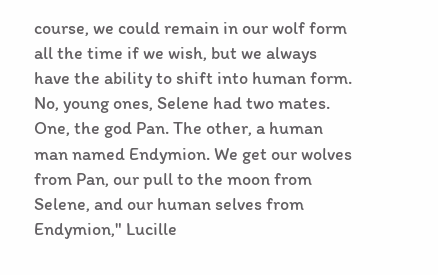course, we could remain in our wolf form all the time if we wish, but we always have the ability to shift into human form. No, young ones, Selene had two mates. One, the god Pan. The other, a human man named Endymion. We get our wolves from Pan, our pull to the moon from Selene, and our human selves from Endymion," Lucille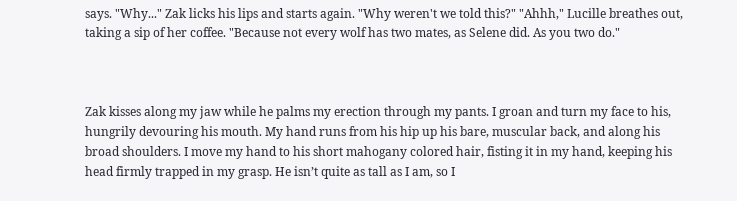says. "Why..." Zak licks his lips and starts again. "Why weren't we told this?" "Ahhh," Lucille breathes out, taking a sip of her coffee. "Because not every wolf has two mates, as Selene did. As you two do."



Zak kisses along my jaw while he palms my erection through my pants. I groan and turn my face to his, hungrily devouring his mouth. My hand runs from his hip up his bare, muscular back, and along his broad shoulders. I move my hand to his short mahogany colored hair, fisting it in my hand, keeping his head firmly trapped in my grasp. He isn’t quite as tall as I am, so I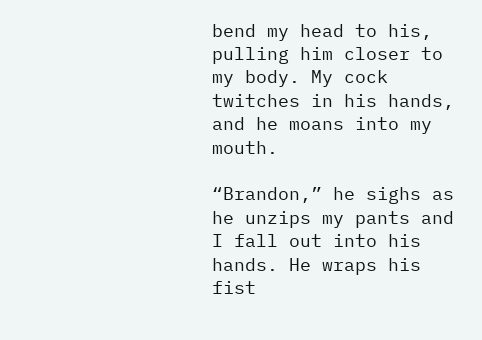bend my head to his, pulling him closer to my body. My cock twitches in his hands, and he moans into my mouth.

“Brandon,” he sighs as he unzips my pants and I fall out into his hands. He wraps his fist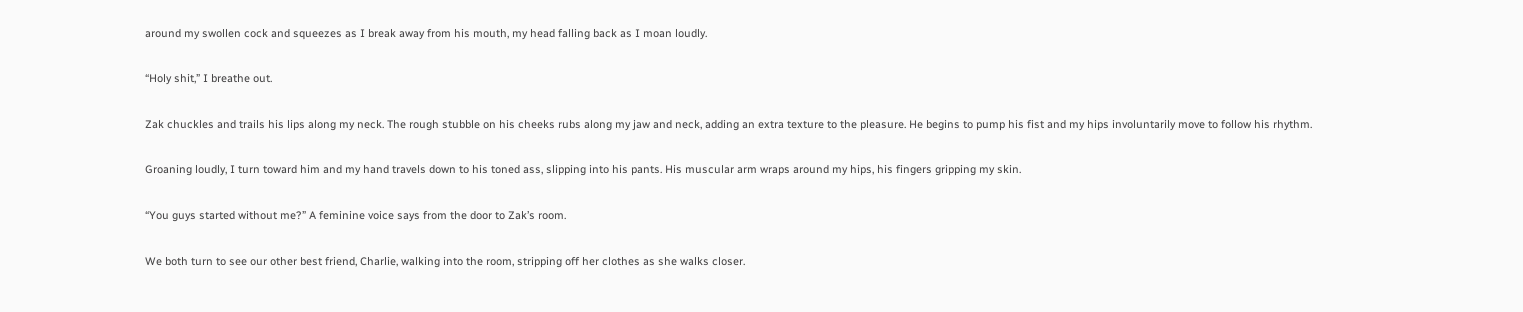around my swollen cock and squeezes as I break away from his mouth, my head falling back as I moan loudly.

“Holy shit,” I breathe out.

Zak chuckles and trails his lips along my neck. The rough stubble on his cheeks rubs along my jaw and neck, adding an extra texture to the pleasure. He begins to pump his fist and my hips involuntarily move to follow his rhythm.

Groaning loudly, I turn toward him and my hand travels down to his toned ass, slipping into his pants. His muscular arm wraps around my hips, his fingers gripping my skin.

“You guys started without me?” A feminine voice says from the door to Zak’s room.

We both turn to see our other best friend, Charlie, walking into the room, stripping off her clothes as she walks closer.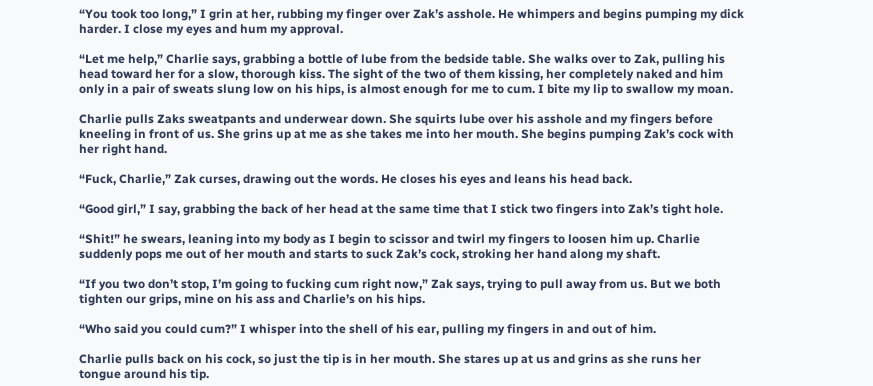“You took too long,” I grin at her, rubbing my finger over Zak’s asshole. He whimpers and begins pumping my dick harder. I close my eyes and hum my approval.

“Let me help,” Charlie says, grabbing a bottle of lube from the bedside table. She walks over to Zak, pulling his head toward her for a slow, thorough kiss. The sight of the two of them kissing, her completely naked and him only in a pair of sweats slung low on his hips, is almost enough for me to cum. I bite my lip to swallow my moan.

Charlie pulls Zaks sweatpants and underwear down. She squirts lube over his asshole and my fingers before kneeling in front of us. She grins up at me as she takes me into her mouth. She begins pumping Zak’s cock with her right hand.

“Fuck, Charlie,” Zak curses, drawing out the words. He closes his eyes and leans his head back.

“Good girl,” I say, grabbing the back of her head at the same time that I stick two fingers into Zak’s tight hole.

“Shit!” he swears, leaning into my body as I begin to scissor and twirl my fingers to loosen him up. Charlie suddenly pops me out of her mouth and starts to suck Zak’s cock, stroking her hand along my shaft.

“If you two don’t stop, I’m going to fucking cum right now,” Zak says, trying to pull away from us. But we both tighten our grips, mine on his ass and Charlie’s on his hips.

“Who said you could cum?” I whisper into the shell of his ear, pulling my fingers in and out of him.

Charlie pulls back on his cock, so just the tip is in her mouth. She stares up at us and grins as she runs her tongue around his tip.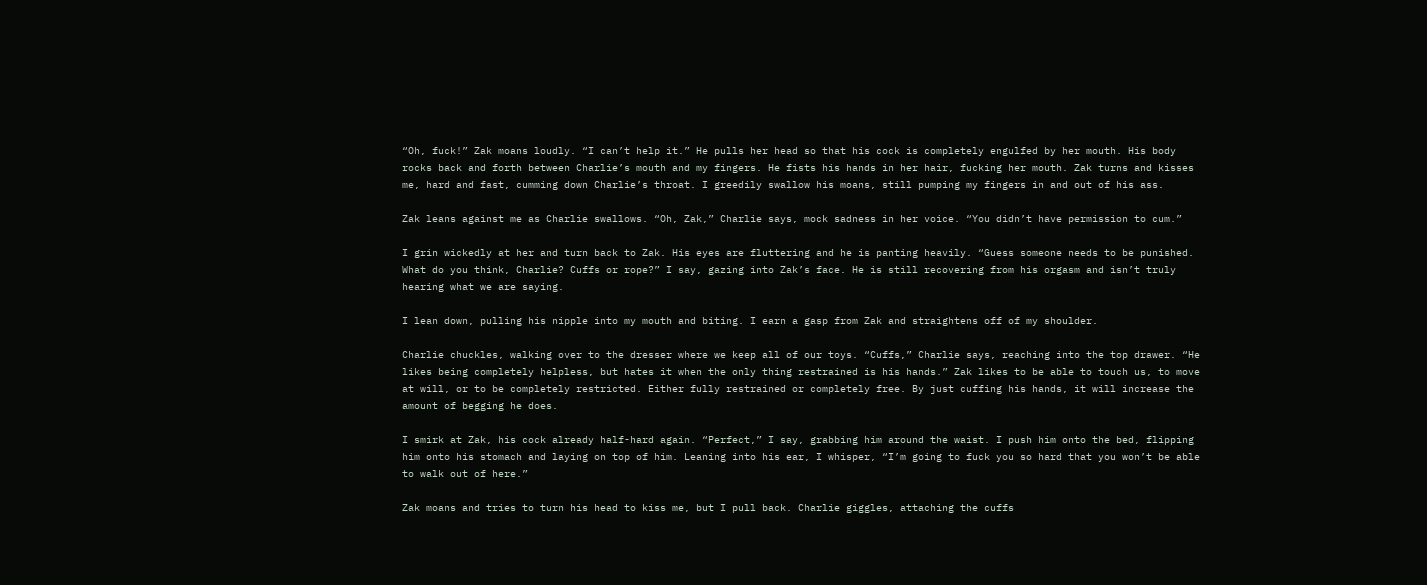“Oh, fuck!” Zak moans loudly. “I can’t help it.” He pulls her head so that his cock is completely engulfed by her mouth. His body rocks back and forth between Charlie’s mouth and my fingers. He fists his hands in her hair, fucking her mouth. Zak turns and kisses me, hard and fast, cumming down Charlie’s throat. I greedily swallow his moans, still pumping my fingers in and out of his ass.

Zak leans against me as Charlie swallows. “Oh, Zak,” Charlie says, mock sadness in her voice. “You didn’t have permission to cum.”

I grin wickedly at her and turn back to Zak. His eyes are fluttering and he is panting heavily. “Guess someone needs to be punished. What do you think, Charlie? Cuffs or rope?” I say, gazing into Zak’s face. He is still recovering from his orgasm and isn’t truly hearing what we are saying.

I lean down, pulling his nipple into my mouth and biting. I earn a gasp from Zak and straightens off of my shoulder.

Charlie chuckles, walking over to the dresser where we keep all of our toys. “Cuffs,” Charlie says, reaching into the top drawer. “He likes being completely helpless, but hates it when the only thing restrained is his hands.” Zak likes to be able to touch us, to move at will, or to be completely restricted. Either fully restrained or completely free. By just cuffing his hands, it will increase the amount of begging he does.

I smirk at Zak, his cock already half-hard again. “Perfect,” I say, grabbing him around the waist. I push him onto the bed, flipping him onto his stomach and laying on top of him. Leaning into his ear, I whisper, “I’m going to fuck you so hard that you won’t be able to walk out of here.”

Zak moans and tries to turn his head to kiss me, but I pull back. Charlie giggles, attaching the cuffs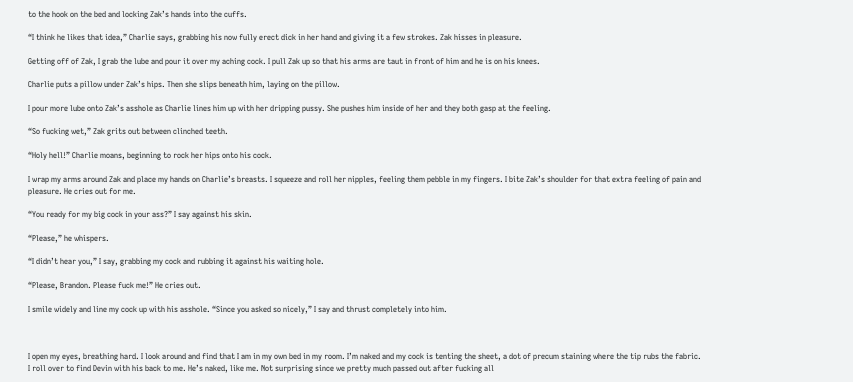to the hook on the bed and locking Zak’s hands into the cuffs.

“I think he likes that idea,” Charlie says, grabbing his now fully erect dick in her hand and giving it a few strokes. Zak hisses in pleasure.

Getting off of Zak, I grab the lube and pour it over my aching cock. I pull Zak up so that his arms are taut in front of him and he is on his knees.

Charlie puts a pillow under Zak’s hips. Then she slips beneath him, laying on the pillow.

I pour more lube onto Zak’s asshole as Charlie lines him up with her dripping pussy. She pushes him inside of her and they both gasp at the feeling.

“So fucking wet,” Zak grits out between clinched teeth.

“Holy hell!” Charlie moans, beginning to rock her hips onto his cock.

I wrap my arms around Zak and place my hands on Charlie’s breasts. I squeeze and roll her nipples, feeling them pebble in my fingers. I bite Zak’s shoulder for that extra feeling of pain and pleasure. He cries out for me.

“You ready for my big cock in your ass?” I say against his skin.

“Please,” he whispers.

“I didn’t hear you,” I say, grabbing my cock and rubbing it against his waiting hole.

“Please, Brandon. Please fuck me!” He cries out.

I smile widely and line my cock up with his asshole. “Since you asked so nicely,” I say and thrust completely into him.



I open my eyes, breathing hard. I look around and find that I am in my own bed in my room. I’m naked and my cock is tenting the sheet, a dot of precum staining where the tip rubs the fabric. I roll over to find Devin with his back to me. He’s naked, like me. Not surprising since we pretty much passed out after fucking all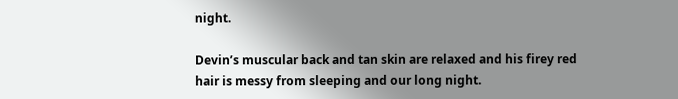night.

Devin’s muscular back and tan skin are relaxed and his firey red hair is messy from sleeping and our long night.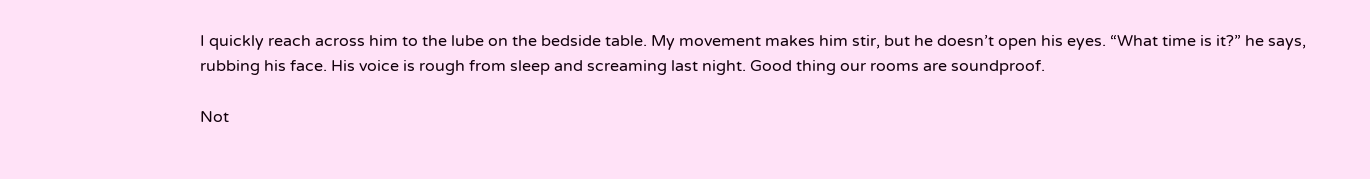I quickly reach across him to the lube on the bedside table. My movement makes him stir, but he doesn’t open his eyes. “What time is it?” he says, rubbing his face. His voice is rough from sleep and screaming last night. Good thing our rooms are soundproof.

Not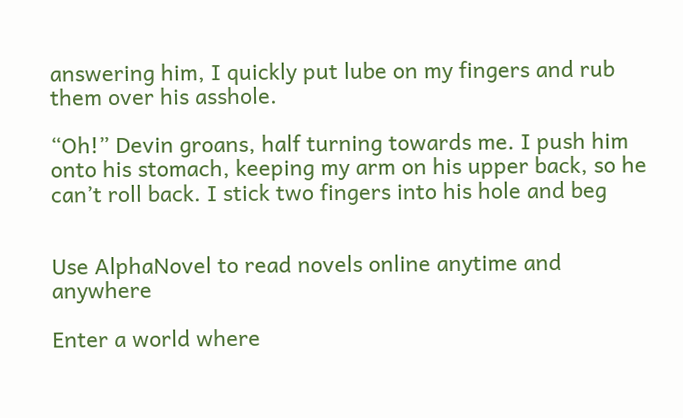answering him, I quickly put lube on my fingers and rub them over his asshole.

“Oh!” Devin groans, half turning towards me. I push him onto his stomach, keeping my arm on his upper back, so he can’t roll back. I stick two fingers into his hole and beg


Use AlphaNovel to read novels online anytime and anywhere

Enter a world where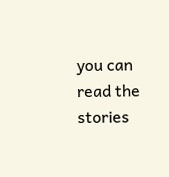you can read the stories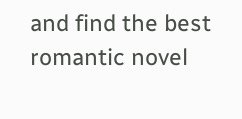and find the best romantic novel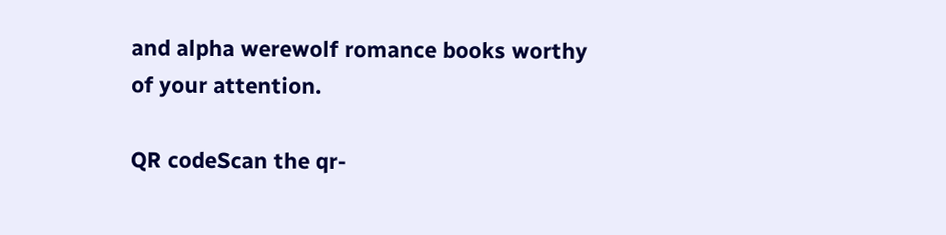and alpha werewolf romance books worthy of your attention.

QR codeScan the qr-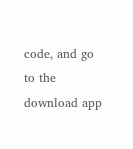code, and go to the download app